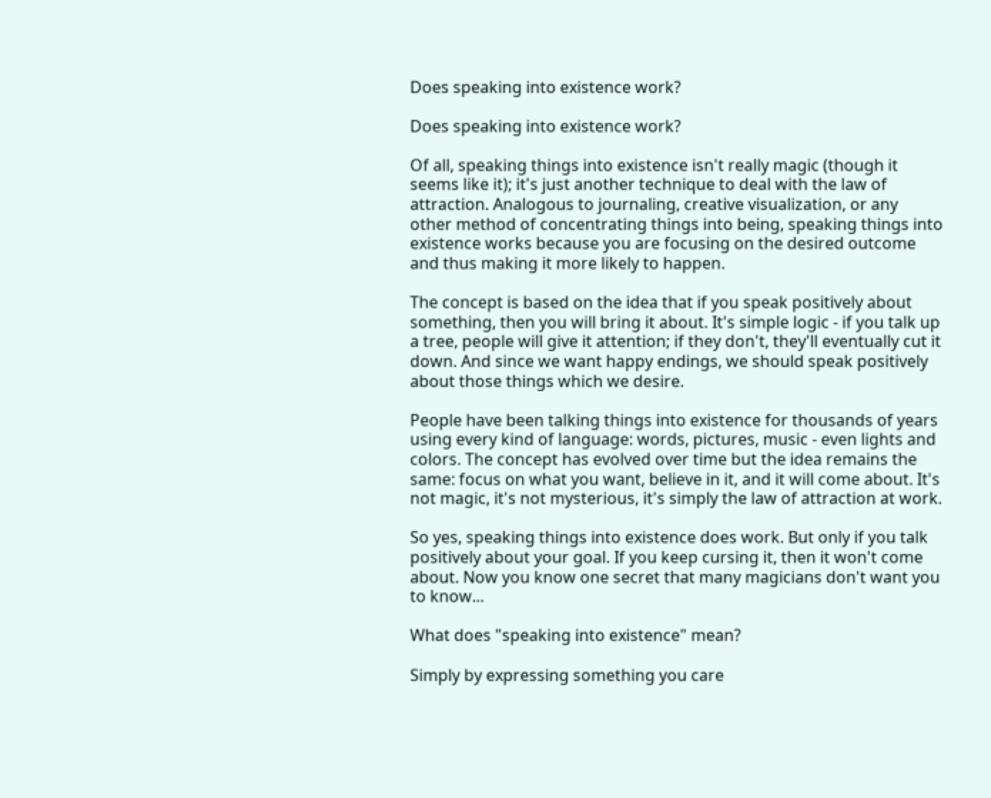Does speaking into existence work?

Does speaking into existence work?

Of all, speaking things into existence isn't really magic (though it seems like it); it's just another technique to deal with the law of attraction. Analogous to journaling, creative visualization, or any other method of concentrating things into being, speaking things into existence works because you are focusing on the desired outcome and thus making it more likely to happen.

The concept is based on the idea that if you speak positively about something, then you will bring it about. It's simple logic - if you talk up a tree, people will give it attention; if they don't, they'll eventually cut it down. And since we want happy endings, we should speak positively about those things which we desire.

People have been talking things into existence for thousands of years using every kind of language: words, pictures, music - even lights and colors. The concept has evolved over time but the idea remains the same: focus on what you want, believe in it, and it will come about. It's not magic, it's not mysterious, it's simply the law of attraction at work.

So yes, speaking things into existence does work. But only if you talk positively about your goal. If you keep cursing it, then it won't come about. Now you know one secret that many magicians don't want you to know...

What does "speaking into existence" mean?

Simply by expressing something you care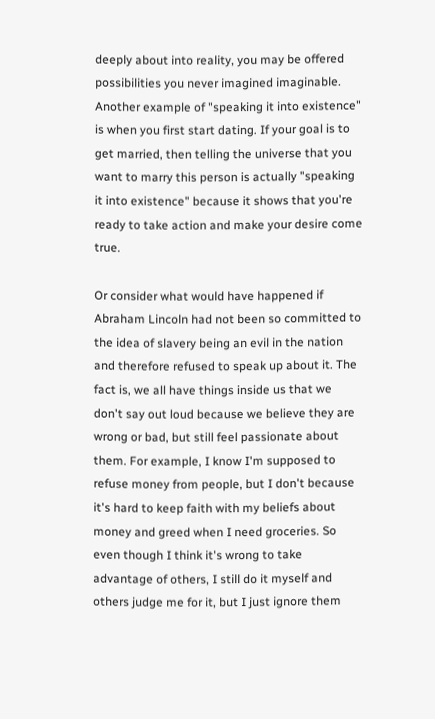deeply about into reality, you may be offered possibilities you never imagined imaginable. Another example of "speaking it into existence" is when you first start dating. If your goal is to get married, then telling the universe that you want to marry this person is actually "speaking it into existence" because it shows that you're ready to take action and make your desire come true.

Or consider what would have happened if Abraham Lincoln had not been so committed to the idea of slavery being an evil in the nation and therefore refused to speak up about it. The fact is, we all have things inside us that we don't say out loud because we believe they are wrong or bad, but still feel passionate about them. For example, I know I'm supposed to refuse money from people, but I don't because it's hard to keep faith with my beliefs about money and greed when I need groceries. So even though I think it's wrong to take advantage of others, I still do it myself and others judge me for it, but I just ignore them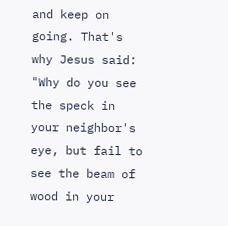and keep on going. That's why Jesus said: "Why do you see the speck in your neighbor's eye, but fail to see the beam of wood in your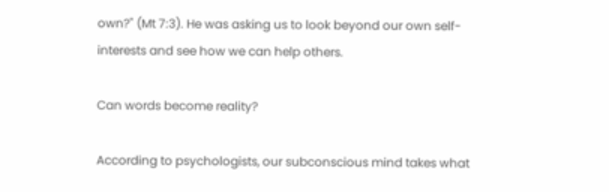own?" (Mt 7:3). He was asking us to look beyond our own self-interests and see how we can help others.

Can words become reality?

According to psychologists, our subconscious mind takes what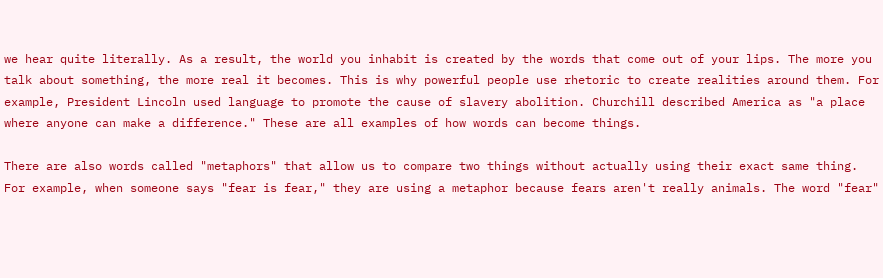we hear quite literally. As a result, the world you inhabit is created by the words that come out of your lips. The more you talk about something, the more real it becomes. This is why powerful people use rhetoric to create realities around them. For example, President Lincoln used language to promote the cause of slavery abolition. Churchill described America as "a place where anyone can make a difference." These are all examples of how words can become things.

There are also words called "metaphors" that allow us to compare two things without actually using their exact same thing. For example, when someone says "fear is fear," they are using a metaphor because fears aren't really animals. The word "fear"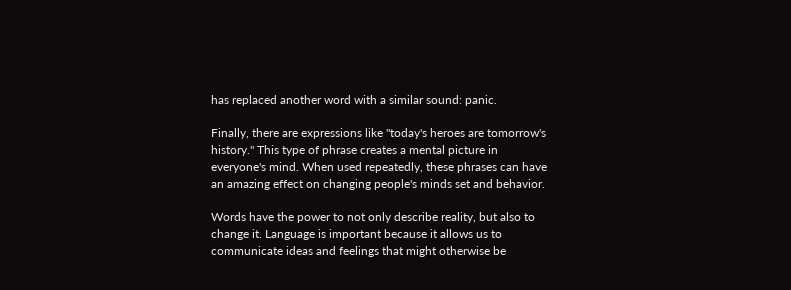has replaced another word with a similar sound: panic.

Finally, there are expressions like "today's heroes are tomorrow's history." This type of phrase creates a mental picture in everyone's mind. When used repeatedly, these phrases can have an amazing effect on changing people's minds set and behavior.

Words have the power to not only describe reality, but also to change it. Language is important because it allows us to communicate ideas and feelings that might otherwise be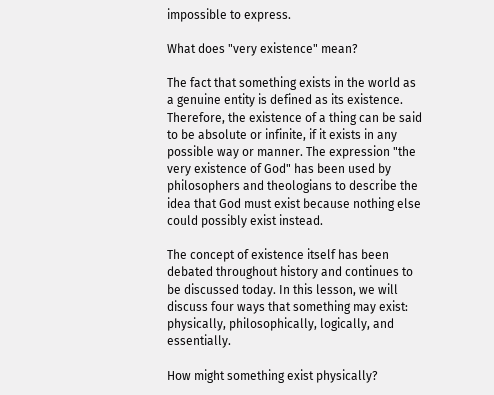impossible to express.

What does "very existence" mean?

The fact that something exists in the world as a genuine entity is defined as its existence. Therefore, the existence of a thing can be said to be absolute or infinite, if it exists in any possible way or manner. The expression "the very existence of God" has been used by philosophers and theologians to describe the idea that God must exist because nothing else could possibly exist instead.

The concept of existence itself has been debated throughout history and continues to be discussed today. In this lesson, we will discuss four ways that something may exist: physically, philosophically, logically, and essentially.

How might something exist physically?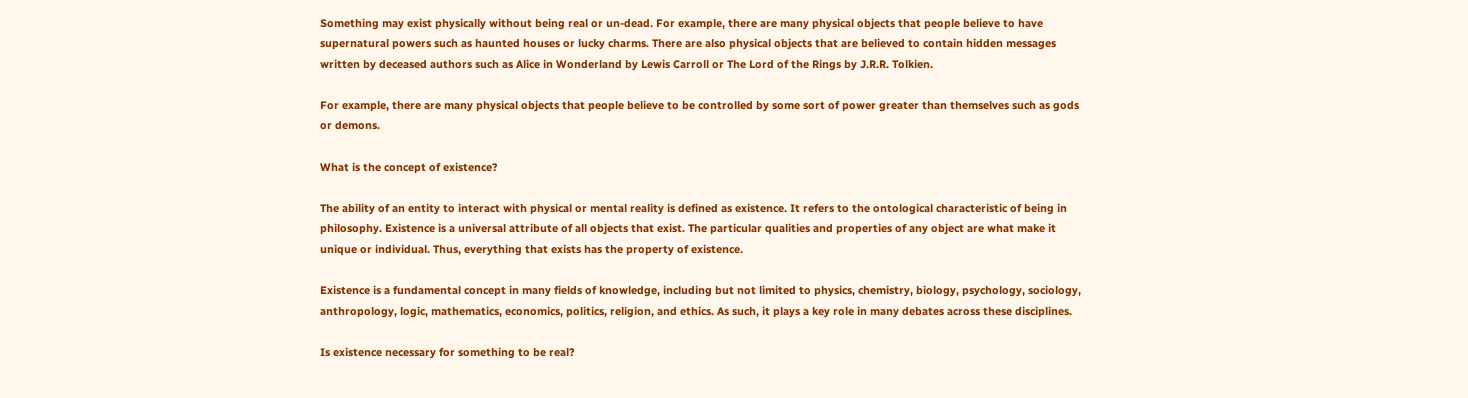Something may exist physically without being real or un-dead. For example, there are many physical objects that people believe to have supernatural powers such as haunted houses or lucky charms. There are also physical objects that are believed to contain hidden messages written by deceased authors such as Alice in Wonderland by Lewis Carroll or The Lord of the Rings by J.R.R. Tolkien.

For example, there are many physical objects that people believe to be controlled by some sort of power greater than themselves such as gods or demons.

What is the concept of existence?

The ability of an entity to interact with physical or mental reality is defined as existence. It refers to the ontological characteristic of being in philosophy. Existence is a universal attribute of all objects that exist. The particular qualities and properties of any object are what make it unique or individual. Thus, everything that exists has the property of existence.

Existence is a fundamental concept in many fields of knowledge, including but not limited to physics, chemistry, biology, psychology, sociology, anthropology, logic, mathematics, economics, politics, religion, and ethics. As such, it plays a key role in many debates across these disciplines.

Is existence necessary for something to be real?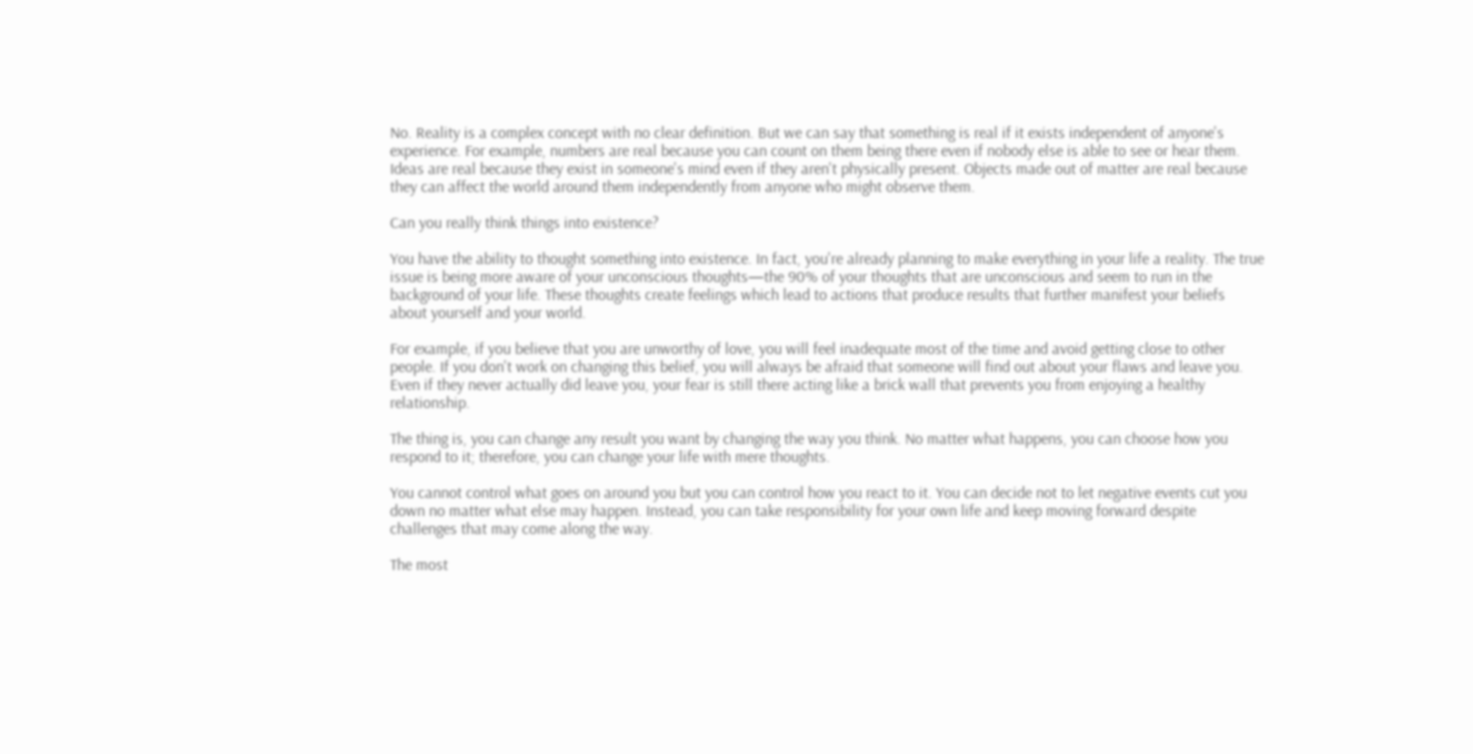No. Reality is a complex concept with no clear definition. But we can say that something is real if it exists independent of anyone's experience. For example, numbers are real because you can count on them being there even if nobody else is able to see or hear them. Ideas are real because they exist in someone's mind even if they aren't physically present. Objects made out of matter are real because they can affect the world around them independently from anyone who might observe them.

Can you really think things into existence?

You have the ability to thought something into existence. In fact, you're already planning to make everything in your life a reality. The true issue is being more aware of your unconscious thoughts—the 90% of your thoughts that are unconscious and seem to run in the background of your life. These thoughts create feelings which lead to actions that produce results that further manifest your beliefs about yourself and your world.

For example, if you believe that you are unworthy of love, you will feel inadequate most of the time and avoid getting close to other people. If you don't work on changing this belief, you will always be afraid that someone will find out about your flaws and leave you. Even if they never actually did leave you, your fear is still there acting like a brick wall that prevents you from enjoying a healthy relationship.

The thing is, you can change any result you want by changing the way you think. No matter what happens, you can choose how you respond to it; therefore, you can change your life with mere thoughts.

You cannot control what goes on around you but you can control how you react to it. You can decide not to let negative events cut you down no matter what else may happen. Instead, you can take responsibility for your own life and keep moving forward despite challenges that may come along the way.

The most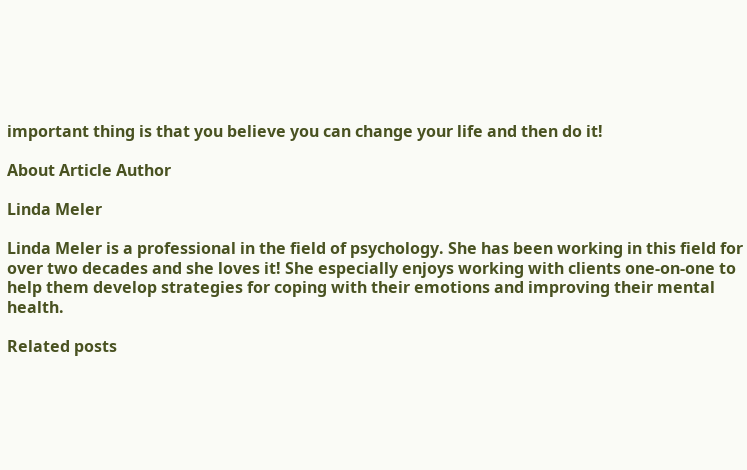important thing is that you believe you can change your life and then do it!

About Article Author

Linda Meler

Linda Meler is a professional in the field of psychology. She has been working in this field for over two decades and she loves it! She especially enjoys working with clients one-on-one to help them develop strategies for coping with their emotions and improving their mental health.

Related posts